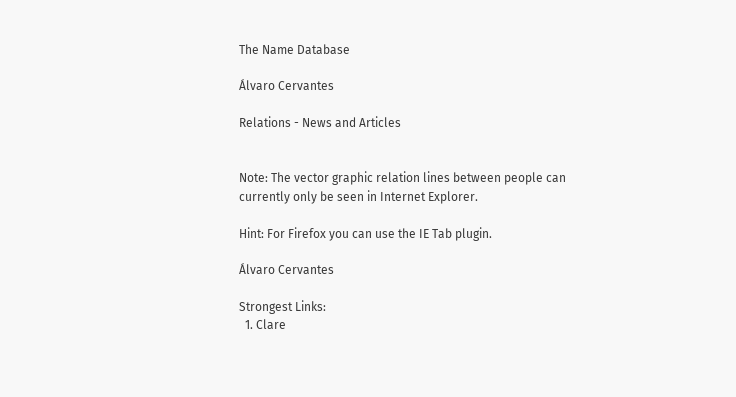The Name Database

Álvaro Cervantes

Relations - News and Articles


Note: The vector graphic relation lines between people can currently only be seen in Internet Explorer.

Hint: For Firefox you can use the IE Tab plugin.

Álvaro Cervantes

Strongest Links:
  1. Clare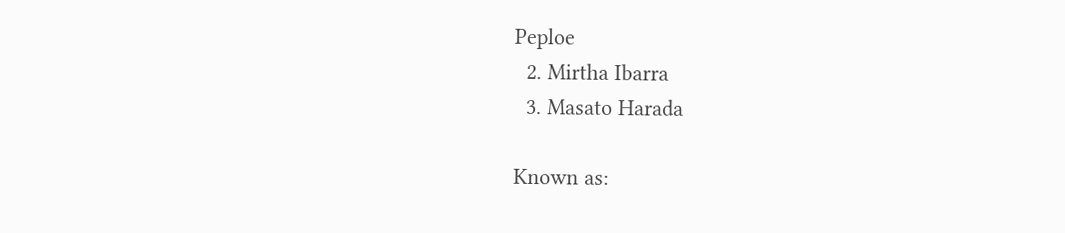Peploe
  2. Mirtha Ibarra
  3. Masato Harada

Known as: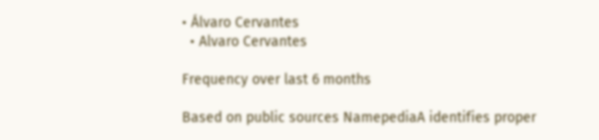• Álvaro Cervantes
  • Alvaro Cervantes

Frequency over last 6 months

Based on public sources NamepediaA identifies proper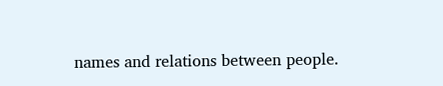names and relations between people.